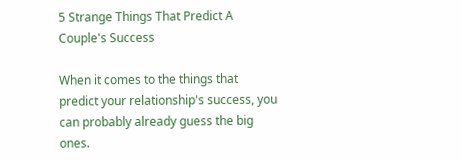5 Strange Things That Predict A Couple's Success

When it comes to the things that predict your relationship's success, you can probably already guess the big ones.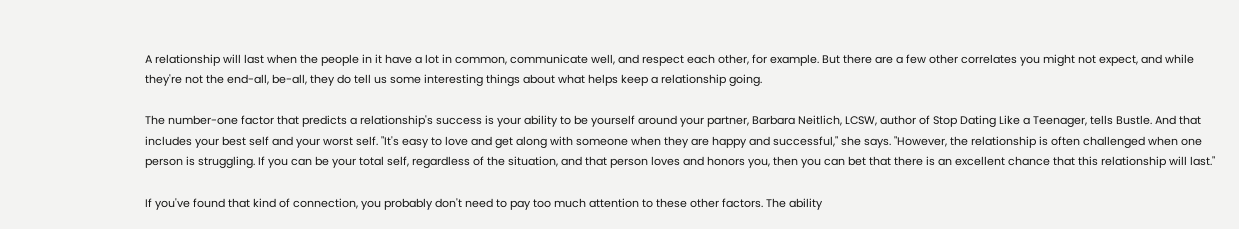A relationship will last when the people in it have a lot in common, communicate well, and respect each other, for example. But there are a few other correlates you might not expect, and while they're not the end-all, be-all, they do tell us some interesting things about what helps keep a relationship going.

The number-one factor that predicts a relationship's success is your ability to be yourself around your partner, Barbara Neitlich, LCSW, author of Stop Dating Like a Teenager, tells Bustle. And that includes your best self and your worst self. "It's easy to love and get along with someone when they are happy and successful," she says. "However, the relationship is often challenged when one person is struggling. If you can be your total self, regardless of the situation, and that person loves and honors you, then you can bet that there is an excellent chance that this relationship will last."

If you've found that kind of connection, you probably don't need to pay too much attention to these other factors. The ability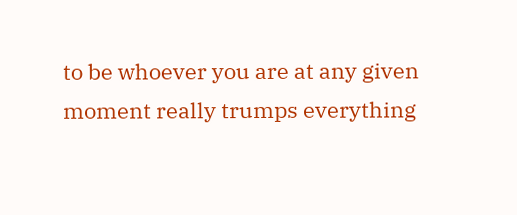to be whoever you are at any given moment really trumps everything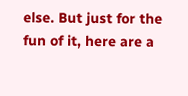else. But just for the fun of it, here are a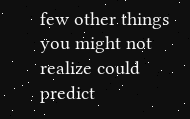few other things you might not realize could predict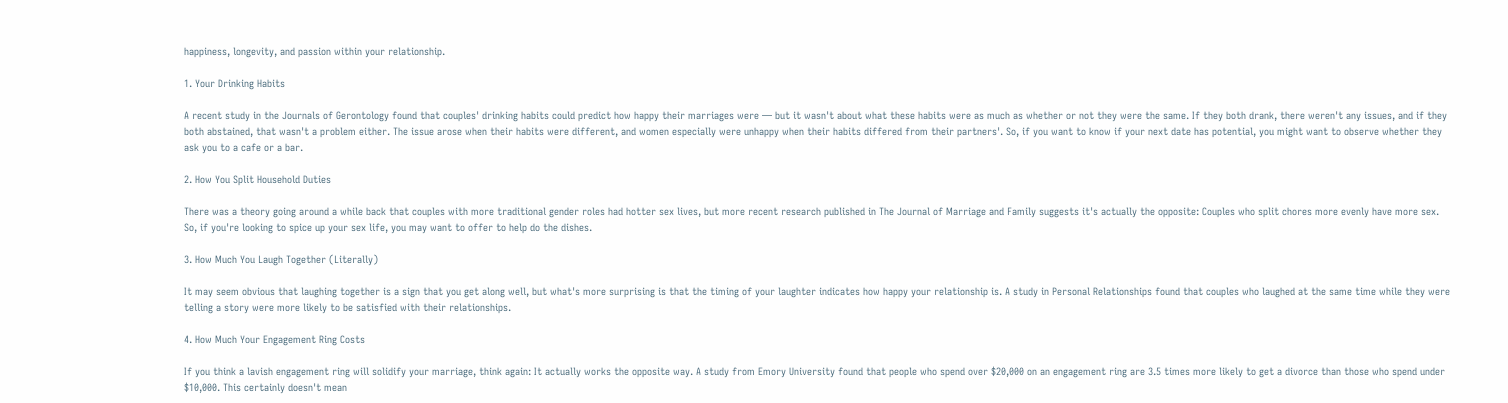happiness, longevity, and passion within your relationship.

1. Your Drinking Habits

A recent study in the Journals of Gerontology found that couples' drinking habits could predict how happy their marriages were — but it wasn't about what these habits were as much as whether or not they were the same. If they both drank, there weren't any issues, and if they both abstained, that wasn't a problem either. The issue arose when their habits were different, and women especially were unhappy when their habits differed from their partners'. So, if you want to know if your next date has potential, you might want to observe whether they ask you to a cafe or a bar.

2. How You Split Household Duties

There was a theory going around a while back that couples with more traditional gender roles had hotter sex lives, but more recent research published in The Journal of Marriage and Family suggests it's actually the opposite: Couples who split chores more evenly have more sex. So, if you're looking to spice up your sex life, you may want to offer to help do the dishes.

3. How Much You Laugh Together (Literally)

It may seem obvious that laughing together is a sign that you get along well, but what's more surprising is that the timing of your laughter indicates how happy your relationship is. A study in Personal Relationships found that couples who laughed at the same time while they were telling a story were more likely to be satisfied with their relationships.

4. How Much Your Engagement Ring Costs

If you think a lavish engagement ring will solidify your marriage, think again: It actually works the opposite way. A study from Emory University found that people who spend over $20,000 on an engagement ring are 3.5 times more likely to get a divorce than those who spend under $10,000. This certainly doesn't mean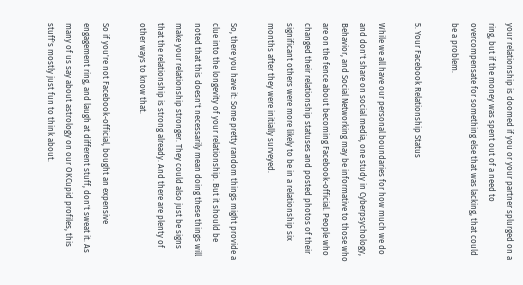your relationship is doomed if you or your partner splurged on a ring, but if the money was spent out of a need to overcompensate for something else that was lacking, that could be a problem.

5. Your Facebook Relationship Status

While we all have our personal boundaries for how much we do and don't share on social media, one study in Cyberpsychology, Behavior, and Social Networking may be informative to those who are on the fence about becoming Facebook-official. People who changed their relationship statuses and posted photos of their significant others were more likely to be in a relationship six months after they were initially surveyed.

So, there you have it: Some pretty random things might provide a clue into the longevity of your relationship. But it should be noted that this doesn't necessarily mean doing these things will make your relationship stronger. They could also just be signs that the relationship is strong already. And there are plenty of other ways to know that.

So if you're not Facebook-official, bought an expensive engagement ring, and laugh at different stuff, don't sweat it. As many of us say about astrology on our OKCupid profiles, this stuff's mostly just fun to think about.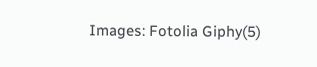Images: Fotolia Giphy(5)